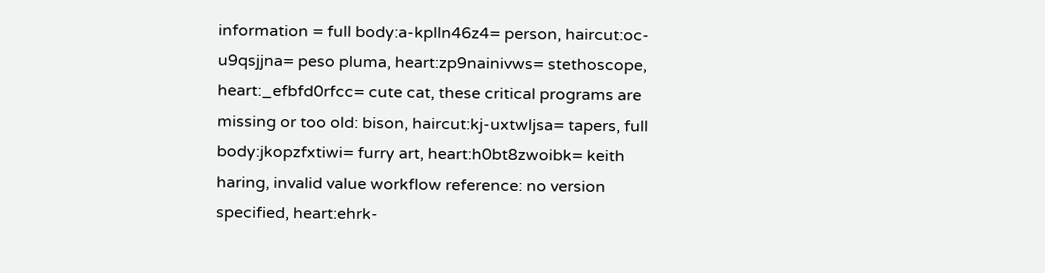information = full body:a-kplln46z4= person, haircut:oc-u9qsjjna= peso pluma, heart:zp9nainivws= stethoscope, heart:_efbfd0rfcc= cute cat, these critical programs are missing or too old: bison, haircut:kj-uxtwljsa= tapers, full body:jkopzfxtiwi= furry art, heart:h0bt8zwoibk= keith haring, invalid value workflow reference: no version specified, heart:ehrk-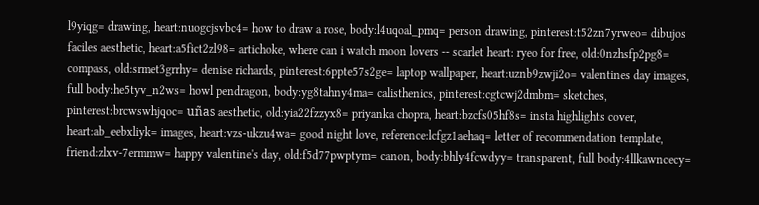l9yiqg= drawing, heart:nuogcjsvbc4= how to draw a rose, body:l4uqoal_pmq= person drawing, pinterest:t52zn7yrweo= dibujos faciles aesthetic, heart:a5fict2zl98= artichoke, where can i watch moon lovers -- scarlet heart: ryeo for free, old:0nzhsfp2pg8= compass, old:srmet3grrhy= denise richards, pinterest:6ppte57s2ge= laptop wallpaper, heart:uznb9zwji2o= valentines day images, full body:he5tyv_n2ws= howl pendragon, body:yg8tahny4ma= calisthenics, pinterest:cgtcwj2dmbm= sketches, pinterest:brcwswhjqoc= uñas aesthetic, old:yia22fzzyx8= priyanka chopra, heart:bzcfs05hf8s= insta highlights cover, heart:ab_eebxliyk= images, heart:vzs-ukzu4wa= good night love, reference:lcfgz1aehaq= letter of recommendation template, friend:zlxv-7ermmw= happy valentine's day, old:f5d77pwptym= canon, body:bhly4fcwdyy= transparent, full body:4llkawncecy=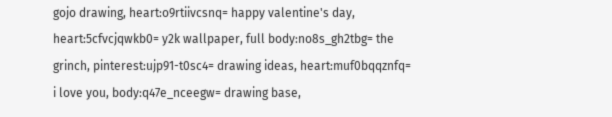gojo drawing, heart:o9rtiivcsnq= happy valentine's day, heart:5cfvcjqwkb0= y2k wallpaper, full body:no8s_gh2tbg= the grinch, pinterest:ujp91-t0sc4= drawing ideas, heart:muf0bqqznfq= i love you, body:q47e_nceegw= drawing base,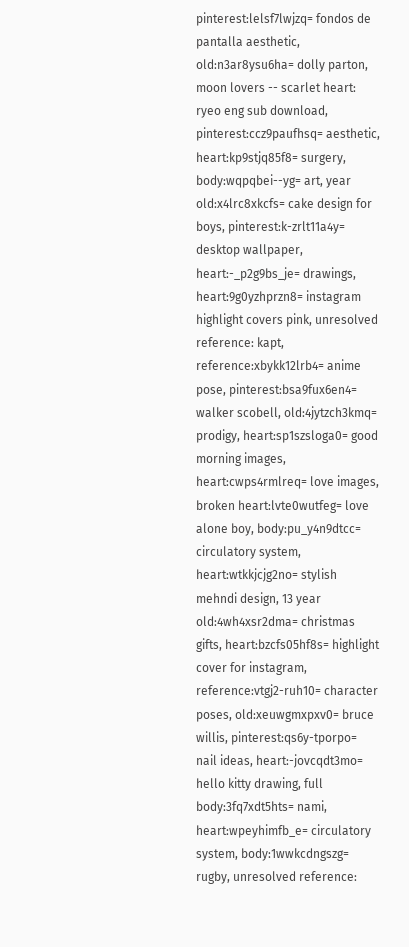pinterest:lelsf7lwjzq= fondos de pantalla aesthetic, old:n3ar8ysu6ha= dolly parton, moon lovers -- scarlet heart: ryeo eng sub download, pinterest:ccz9paufhsq= aesthetic, heart:kp9stjq85f8= surgery, body:wqpqbei--yg= art, year old:x4lrc8xkcfs= cake design for boys, pinterest:k-zrlt11a4y= desktop wallpaper, heart:-_p2g9bs_je= drawings, heart:9g0yzhprzn8= instagram highlight covers pink, unresolved reference: kapt, reference:xbykk12lrb4= anime pose, pinterest:bsa9fux6en4= walker scobell, old:4jytzch3kmq= prodigy, heart:sp1szsloga0= good morning images, heart:cwps4rmlreq= love images, broken heart:lvte0wutfeg= love alone boy, body:pu_y4n9dtcc= circulatory system, heart:wtkkjcjg2no= stylish mehndi design, 13 year old:4wh4xsr2dma= christmas gifts, heart:bzcfs05hf8s= highlight cover for instagram, reference:vtgj2-ruh10= character poses, old:xeuwgmxpxv0= bruce willis, pinterest:qs6y-tporpo= nail ideas, heart:-jovcqdt3mo= hello kitty drawing, full body:3fq7xdt5hts= nami, heart:wpeyhimfb_e= circulatory system, body:1wwkcdngszg= rugby, unresolved reference: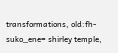transformations, old:fh-suko_ene= shirley temple,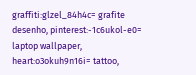graffiti:glzel_84h4c= grafite desenho, pinterest:-1c6ukol-e0= laptop wallpaper, heart:o3okuh9n16i= tattoo,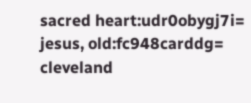sacred heart:udr0obygj7i= jesus, old:fc948carddg= cleveland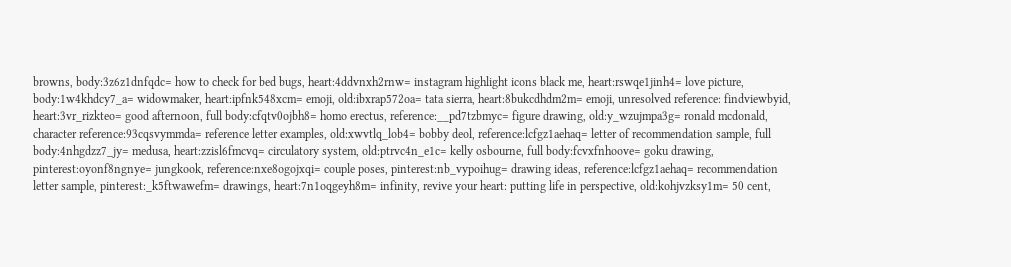browns, body:3z6z1dnfqdc= how to check for bed bugs, heart:4ddvnxh2rnw= instagram highlight icons black me, heart:rswqe1jinh4= love picture, body:1w4khdcy7_a= widowmaker, heart:ipfnk548xcm= emoji, old:ibxrap572oa= tata sierra, heart:8bukcdhdm2m= emoji, unresolved reference: findviewbyid, heart:3vr_rizkteo= good afternoon, full body:cfqtv0ojbh8= homo erectus, reference:__pd7tzbmyc= figure drawing, old:y_wzujmpa3g= ronald mcdonald, character reference:93cqsvymmda= reference letter examples, old:xwvtlq_lob4= bobby deol, reference:lcfgz1aehaq= letter of recommendation sample, full body:4nhgdzz7_jy= medusa, heart:zzisl6fmcvq= circulatory system, old:ptrvc4n_e1c= kelly osbourne, full body:fcvxfnhoove= goku drawing, pinterest:oyonf8ngnye= jungkook, reference:nxe8ogojxqi= couple poses, pinterest:nb_vypoihug= drawing ideas, reference:lcfgz1aehaq= recommendation letter sample, pinterest:_k5ftwawefm= drawings, heart:7n1oqgeyh8m= infinity, revive your heart: putting life in perspective, old:kohjvzksy1m= 50 cent,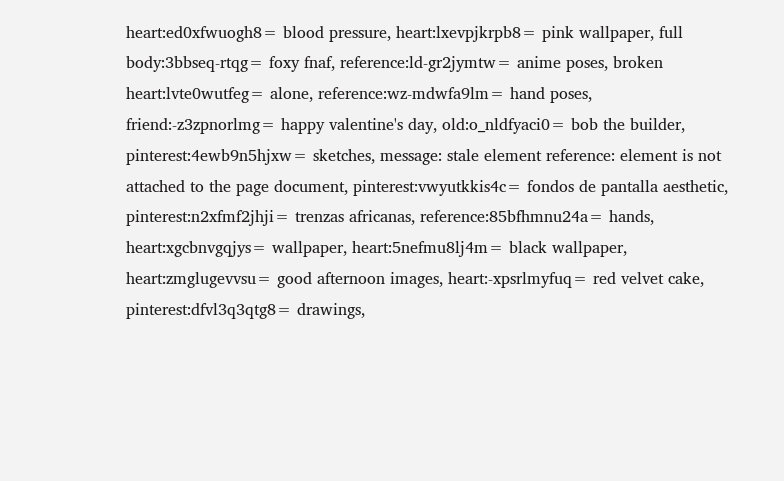heart:ed0xfwuogh8= blood pressure, heart:lxevpjkrpb8= pink wallpaper, full body:3bbseq-rtqg= foxy fnaf, reference:ld-gr2jymtw= anime poses, broken heart:lvte0wutfeg= alone, reference:wz-mdwfa9lm= hand poses, friend:-z3zpnorlmg= happy valentine's day, old:o_nldfyaci0= bob the builder, pinterest:4ewb9n5hjxw= sketches, message: stale element reference: element is not attached to the page document, pinterest:vwyutkkis4c= fondos de pantalla aesthetic, pinterest:n2xfmf2jhji= trenzas africanas, reference:85bfhmnu24a= hands, heart:xgcbnvgqjys= wallpaper, heart:5nefmu8lj4m= black wallpaper, heart:zmglugevvsu= good afternoon images, heart:-xpsrlmyfuq= red velvet cake, pinterest:dfvl3q3qtg8= drawings,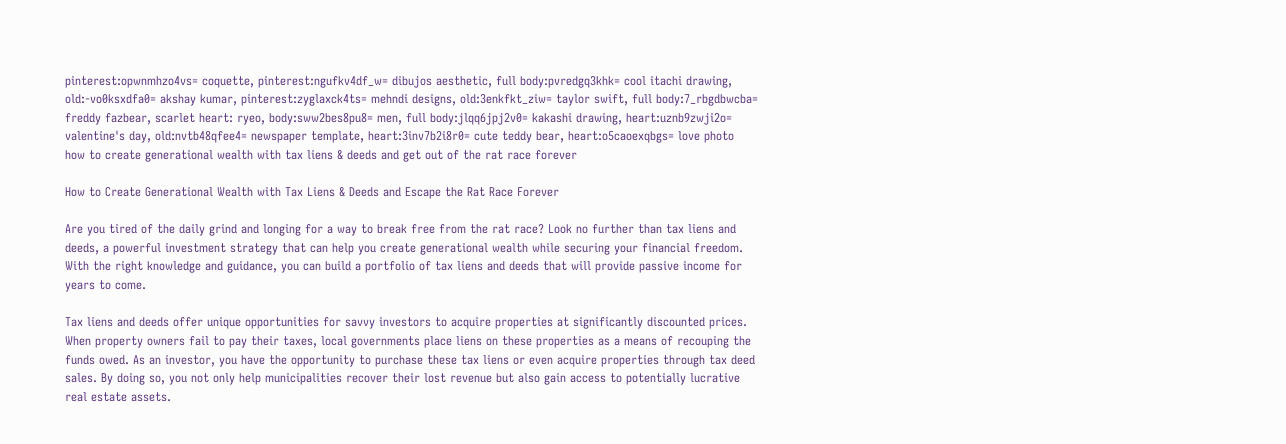pinterest:opwnmhzo4vs= coquette, pinterest:ngufkv4df_w= dibujos aesthetic, full body:pvredgq3khk= cool itachi drawing, old:-vo0ksxdfa0= akshay kumar, pinterest:zyglaxck4ts= mehndi designs, old:3enkfkt_ziw= taylor swift, full body:7_rbgdbwcba= freddy fazbear, scarlet heart: ryeo, body:sww2bes8pu8= men, full body:jlqq6jpj2v0= kakashi drawing, heart:uznb9zwji2o= valentine's day, old:nvtb48qfee4= newspaper template, heart:3inv7b2i8r0= cute teddy bear, heart:o5caoexqbgs= love photo
how to create generational wealth with tax liens & deeds and get out of the rat race forever

How to Create Generational Wealth with Tax Liens & Deeds and Escape the Rat Race Forever

Are you tired of the daily grind and longing for a way to break free from the rat race? Look no further than tax liens and deeds, a powerful investment strategy that can help you create generational wealth while securing your financial freedom. With the right knowledge and guidance, you can build a portfolio of tax liens and deeds that will provide passive income for years to come.

Tax liens and deeds offer unique opportunities for savvy investors to acquire properties at significantly discounted prices. When property owners fail to pay their taxes, local governments place liens on these properties as a means of recouping the funds owed. As an investor, you have the opportunity to purchase these tax liens or even acquire properties through tax deed sales. By doing so, you not only help municipalities recover their lost revenue but also gain access to potentially lucrative real estate assets.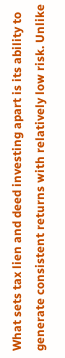What sets tax lien and deed investing apart is its ability to generate consistent returns with relatively low risk. Unlike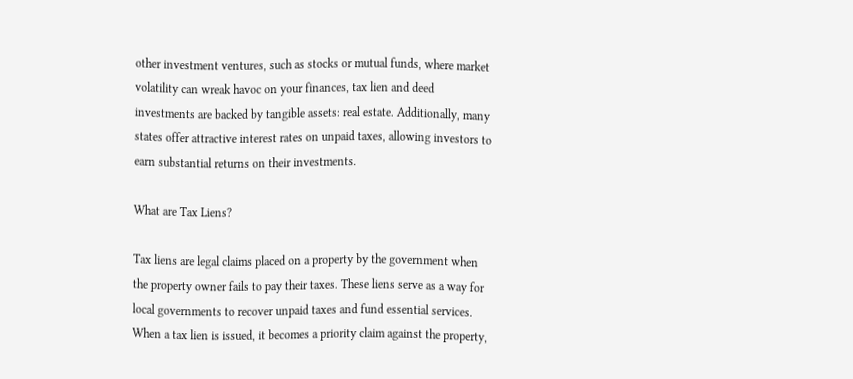other investment ventures, such as stocks or mutual funds, where market volatility can wreak havoc on your finances, tax lien and deed investments are backed by tangible assets: real estate. Additionally, many states offer attractive interest rates on unpaid taxes, allowing investors to earn substantial returns on their investments.

What are Tax Liens?

Tax liens are legal claims placed on a property by the government when the property owner fails to pay their taxes. These liens serve as a way for local governments to recover unpaid taxes and fund essential services. When a tax lien is issued, it becomes a priority claim against the property,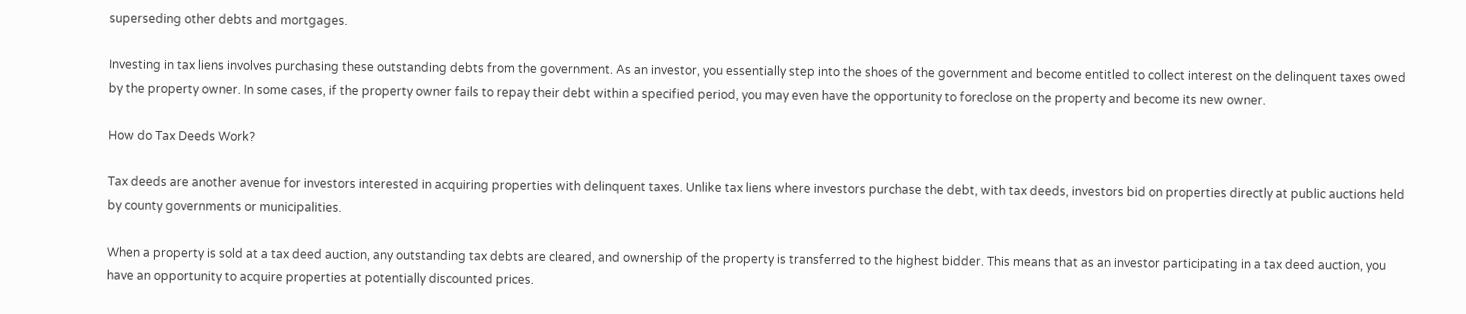superseding other debts and mortgages.

Investing in tax liens involves purchasing these outstanding debts from the government. As an investor, you essentially step into the shoes of the government and become entitled to collect interest on the delinquent taxes owed by the property owner. In some cases, if the property owner fails to repay their debt within a specified period, you may even have the opportunity to foreclose on the property and become its new owner.

How do Tax Deeds Work?

Tax deeds are another avenue for investors interested in acquiring properties with delinquent taxes. Unlike tax liens where investors purchase the debt, with tax deeds, investors bid on properties directly at public auctions held by county governments or municipalities.

When a property is sold at a tax deed auction, any outstanding tax debts are cleared, and ownership of the property is transferred to the highest bidder. This means that as an investor participating in a tax deed auction, you have an opportunity to acquire properties at potentially discounted prices.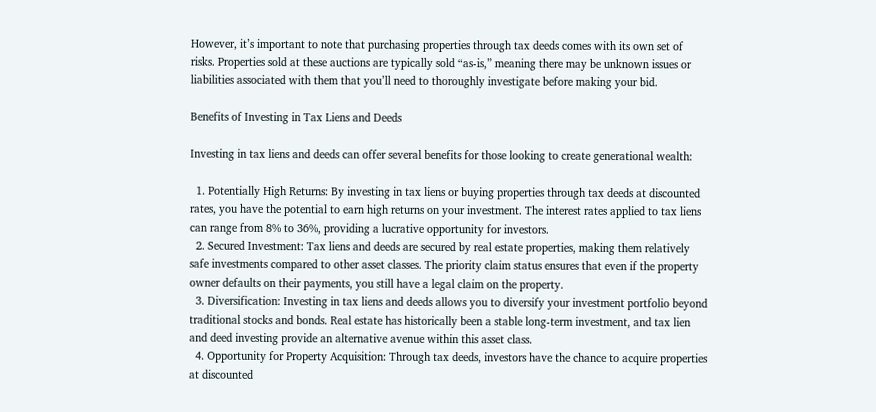However, it’s important to note that purchasing properties through tax deeds comes with its own set of risks. Properties sold at these auctions are typically sold “as-is,” meaning there may be unknown issues or liabilities associated with them that you’ll need to thoroughly investigate before making your bid.

Benefits of Investing in Tax Liens and Deeds

Investing in tax liens and deeds can offer several benefits for those looking to create generational wealth:

  1. Potentially High Returns: By investing in tax liens or buying properties through tax deeds at discounted rates, you have the potential to earn high returns on your investment. The interest rates applied to tax liens can range from 8% to 36%, providing a lucrative opportunity for investors.
  2. Secured Investment: Tax liens and deeds are secured by real estate properties, making them relatively safe investments compared to other asset classes. The priority claim status ensures that even if the property owner defaults on their payments, you still have a legal claim on the property.
  3. Diversification: Investing in tax liens and deeds allows you to diversify your investment portfolio beyond traditional stocks and bonds. Real estate has historically been a stable long-term investment, and tax lien and deed investing provide an alternative avenue within this asset class.
  4. Opportunity for Property Acquisition: Through tax deeds, investors have the chance to acquire properties at discounted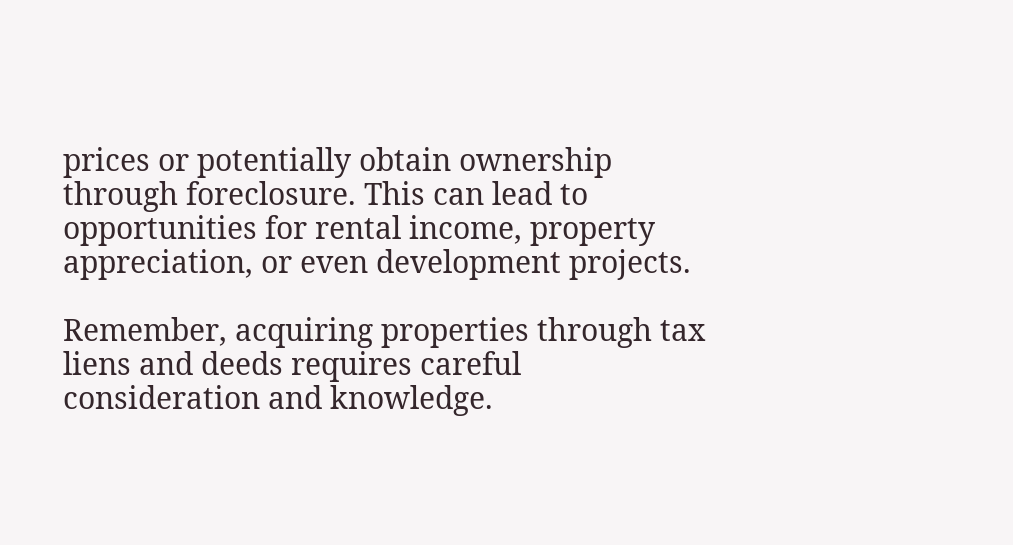prices or potentially obtain ownership through foreclosure. This can lead to opportunities for rental income, property appreciation, or even development projects.

Remember, acquiring properties through tax liens and deeds requires careful consideration and knowledge.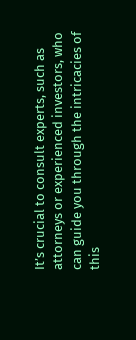It’s crucial to consult experts, such as attorneys or experienced investors, who can guide you through the intricacies of this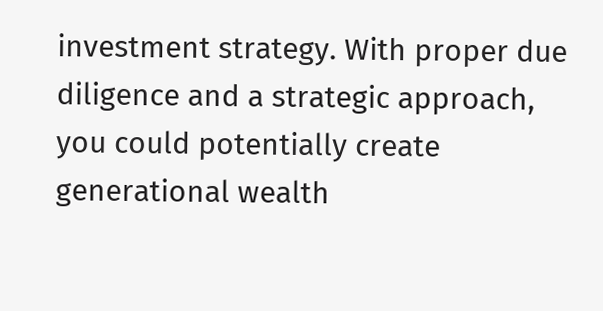investment strategy. With proper due diligence and a strategic approach, you could potentially create generational wealth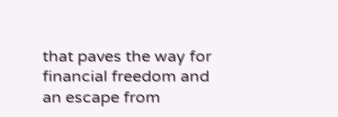that paves the way for financial freedom and an escape from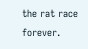the rat race forever.